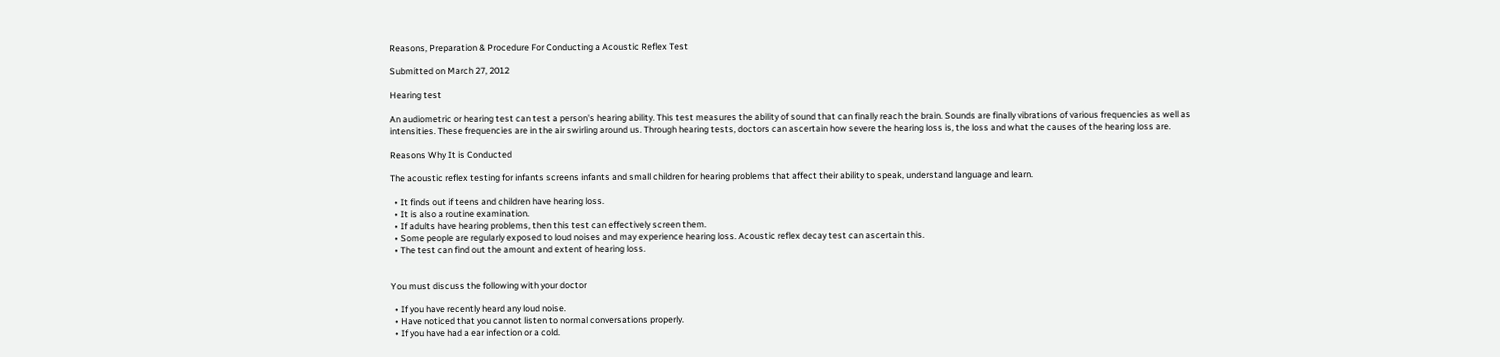Reasons, Preparation & Procedure For Conducting a Acoustic Reflex Test

Submitted on March 27, 2012

Hearing test

An audiometric or hearing test can test a person's hearing ability. This test measures the ability of sound that can finally reach the brain. Sounds are finally vibrations of various frequencies as well as intensities. These frequencies are in the air swirling around us. Through hearing tests, doctors can ascertain how severe the hearing loss is, the loss and what the causes of the hearing loss are.

Reasons Why It is Conducted

The acoustic reflex testing for infants screens infants and small children for hearing problems that affect their ability to speak, understand language and learn.

  • It finds out if teens and children have hearing loss.
  • It is also a routine examination.
  • If adults have hearing problems, then this test can effectively screen them.
  • Some people are regularly exposed to loud noises and may experience hearing loss. Acoustic reflex decay test can ascertain this.
  • The test can find out the amount and extent of hearing loss.


You must discuss the following with your doctor

  • If you have recently heard any loud noise.
  • Have noticed that you cannot listen to normal conversations properly.
  • If you have had a ear infection or a cold.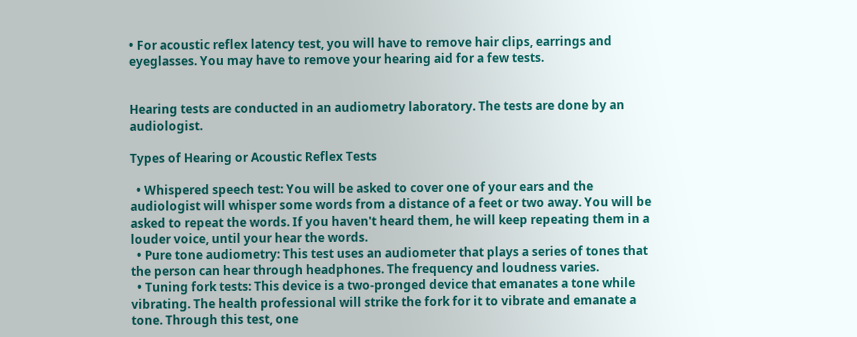• For acoustic reflex latency test, you will have to remove hair clips, earrings and eyeglasses. You may have to remove your hearing aid for a few tests.


Hearing tests are conducted in an audiometry laboratory. The tests are done by an audiologist.

Types of Hearing or Acoustic Reflex Tests

  • Whispered speech test: You will be asked to cover one of your ears and the audiologist will whisper some words from a distance of a feet or two away. You will be asked to repeat the words. If you haven't heard them, he will keep repeating them in a louder voice, until your hear the words.
  • Pure tone audiometry: This test uses an audiometer that plays a series of tones that the person can hear through headphones. The frequency and loudness varies.
  • Tuning fork tests: This device is a two-pronged device that emanates a tone while vibrating. The health professional will strike the fork for it to vibrate and emanate a tone. Through this test, one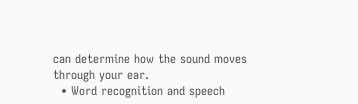can determine how the sound moves through your ear.
  • Word recognition and speech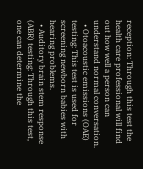reception: Through this test the health care professional will find out how well a person can understand normal conversation.
  • Otoacoustic emissions (OAE) testing: This test is used for screening newborn babies with hearing problems.
  • Auditory brain stem response (ABR) testing: Through this test, one can determine the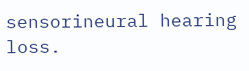sensorineural hearing loss.